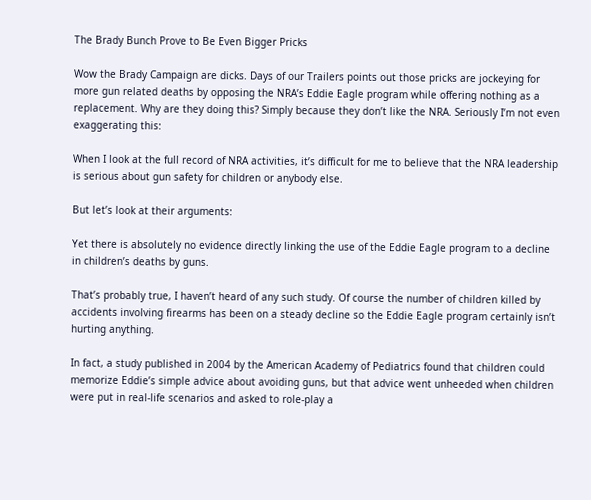The Brady Bunch Prove to Be Even Bigger Pricks

Wow the Brady Campaign are dicks. Days of our Trailers points out those pricks are jockeying for more gun related deaths by opposing the NRA’s Eddie Eagle program while offering nothing as a replacement. Why are they doing this? Simply because they don’t like the NRA. Seriously I’m not even exaggerating this:

When I look at the full record of NRA activities, it’s difficult for me to believe that the NRA leadership is serious about gun safety for children or anybody else.

But let’s look at their arguments:

Yet there is absolutely no evidence directly linking the use of the Eddie Eagle program to a decline in children’s deaths by guns.

That’s probably true, I haven’t heard of any such study. Of course the number of children killed by accidents involving firearms has been on a steady decline so the Eddie Eagle program certainly isn’t hurting anything.

In fact, a study published in 2004 by the American Academy of Pediatrics found that children could memorize Eddie’s simple advice about avoiding guns, but that advice went unheeded when children were put in real-life scenarios and asked to role-play a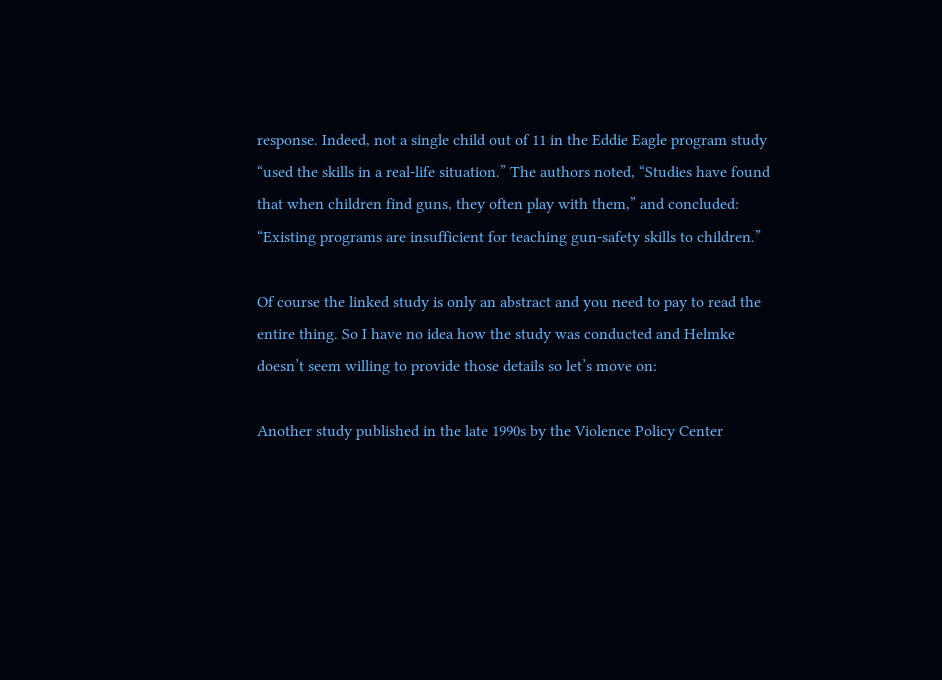response. Indeed, not a single child out of 11 in the Eddie Eagle program study “used the skills in a real-life situation.” The authors noted, “Studies have found that when children find guns, they often play with them,” and concluded: “Existing programs are insufficient for teaching gun-safety skills to children.”

Of course the linked study is only an abstract and you need to pay to read the entire thing. So I have no idea how the study was conducted and Helmke doesn’t seem willing to provide those details so let’s move on:

Another study published in the late 1990s by the Violence Policy Center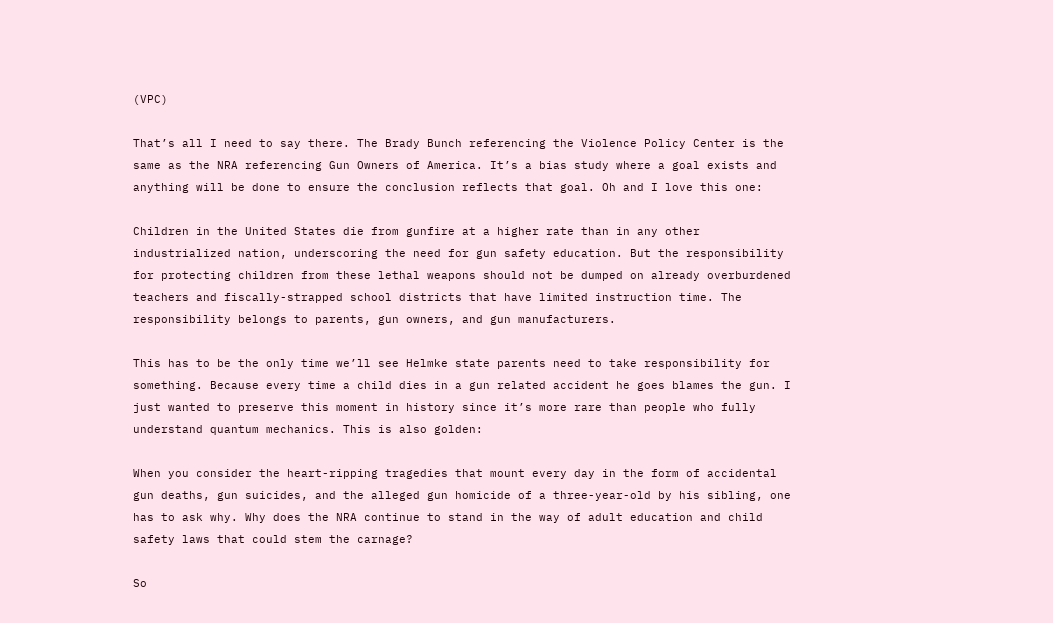(VPC)

That’s all I need to say there. The Brady Bunch referencing the Violence Policy Center is the same as the NRA referencing Gun Owners of America. It’s a bias study where a goal exists and anything will be done to ensure the conclusion reflects that goal. Oh and I love this one:

Children in the United States die from gunfire at a higher rate than in any other industrialized nation, underscoring the need for gun safety education. But the responsibility for protecting children from these lethal weapons should not be dumped on already overburdened teachers and fiscally-strapped school districts that have limited instruction time. The responsibility belongs to parents, gun owners, and gun manufacturers.

This has to be the only time we’ll see Helmke state parents need to take responsibility for something. Because every time a child dies in a gun related accident he goes blames the gun. I just wanted to preserve this moment in history since it’s more rare than people who fully understand quantum mechanics. This is also golden:

When you consider the heart-ripping tragedies that mount every day in the form of accidental gun deaths, gun suicides, and the alleged gun homicide of a three-year-old by his sibling, one has to ask why. Why does the NRA continue to stand in the way of adult education and child safety laws that could stem the carnage?

So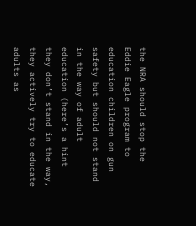the NRA should stop the Eddie Eagle program to education children on gun safety but should not stand in the way of adult education (here’s a hint they don’t stand in the way, they actively try to educate adults as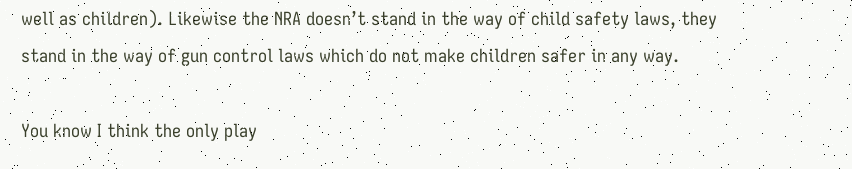well as children). Likewise the NRA doesn’t stand in the way of child safety laws, they stand in the way of gun control laws which do not make children safer in any way.

You know I think the only play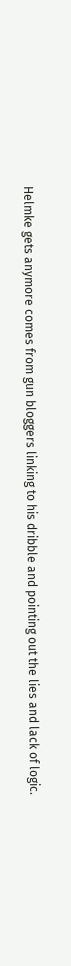Helmke gets anymore comes from gun bloggers linking to his dribble and pointing out the lies and lack of logic.